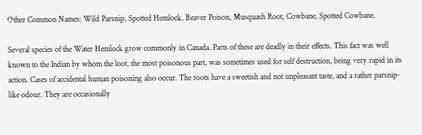Other Common Names: Wild Parsnip, Spotted Hemlock, Beaver Poison, Musquash Root, Cowbane, Spotted Cowbane.

Several species of the Water Hemlock grow commonly in Canada. Parts of these are deadly in their effects. This fact was well known to the Indian by whom the loot, the most poisonous part, was sometimes used for self destruction, being very rapid in its action. Cases of accidental human poisoning also occur. The roots have a sweetish and not unpleasant taste, and a rather parsnip-like odour. They are occasionally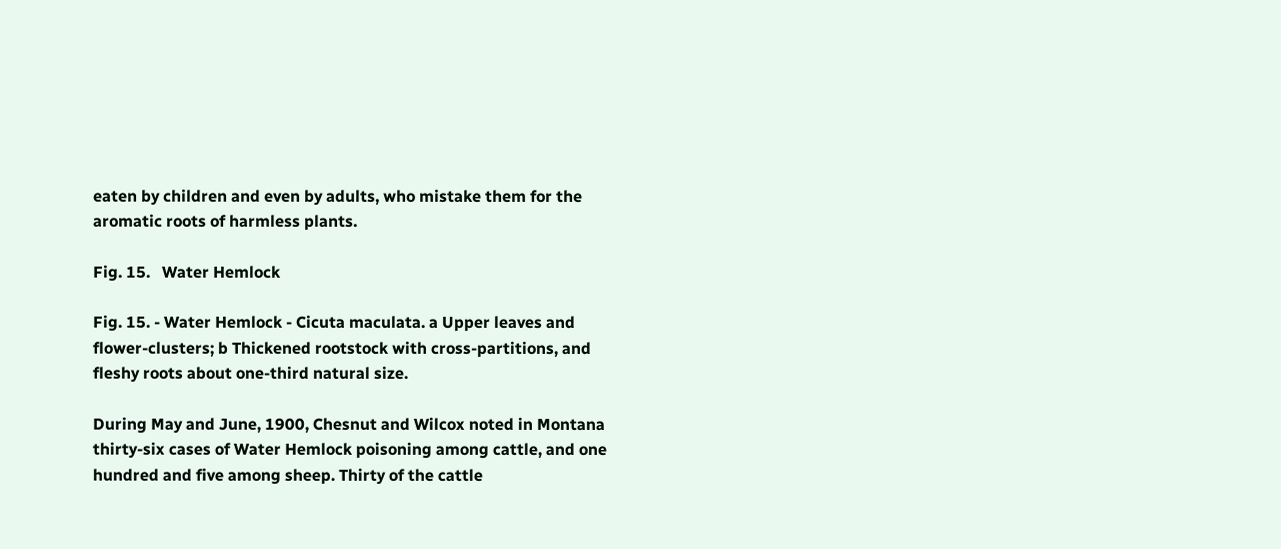eaten by children and even by adults, who mistake them for the aromatic roots of harmless plants.

Fig. 15.   Water Hemlock

Fig. 15. - Water Hemlock - Cicuta maculata. a Upper leaves and flower-clusters; b Thickened rootstock with cross-partitions, and fleshy roots about one-third natural size.

During May and June, 1900, Chesnut and Wilcox noted in Montana thirty-six cases of Water Hemlock poisoning among cattle, and one hundred and five among sheep. Thirty of the cattle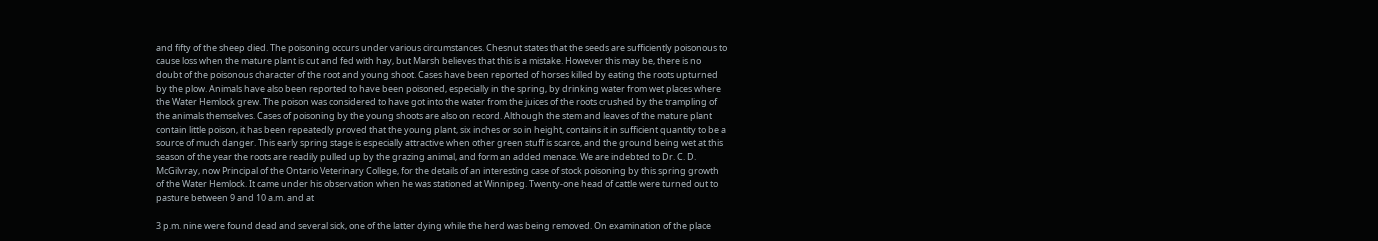and fifty of the sheep died. The poisoning occurs under various circumstances. Chesnut states that the seeds are sufficiently poisonous to cause loss when the mature plant is cut and fed with hay, but Marsh believes that this is a mistake. However this may be, there is no doubt of the poisonous character of the root and young shoot. Cases have been reported of horses killed by eating the roots upturned by the plow. Animals have also been reported to have been poisoned, especially in the spring, by drinking water from wet places where the Water Hemlock grew. The poison was considered to have got into the water from the juices of the roots crushed by the trampling of the animals themselves. Cases of poisoning by the young shoots are also on record. Although the stem and leaves of the mature plant contain little poison, it has been repeatedly proved that the young plant, six inches or so in height, contains it in sufficient quantity to be a source of much danger. This early spring stage is especially attractive when other green stuff is scarce, and the ground being wet at this season of the year the roots are readily pulled up by the grazing animal, and form an added menace. We are indebted to Dr. C. D. McGilvray, now Principal of the Ontario Veterinary College, for the details of an interesting case of stock poisoning by this spring growth of the Water Hemlock. It came under his observation when he was stationed at Winnipeg. Twenty-one head of cattle were turned out to pasture between 9 and 10 a.m. and at

3 p.m. nine were found dead and several sick, one of the latter dying while the herd was being removed. On examination of the place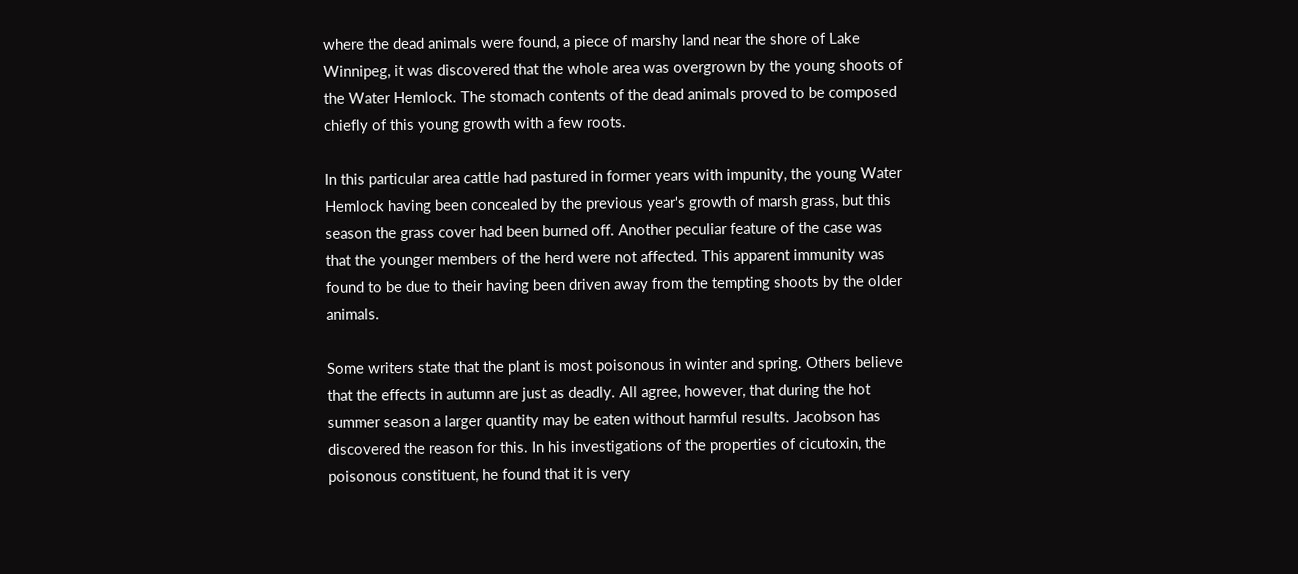where the dead animals were found, a piece of marshy land near the shore of Lake Winnipeg, it was discovered that the whole area was overgrown by the young shoots of the Water Hemlock. The stomach contents of the dead animals proved to be composed chiefly of this young growth with a few roots.

In this particular area cattle had pastured in former years with impunity, the young Water Hemlock having been concealed by the previous year's growth of marsh grass, but this season the grass cover had been burned off. Another peculiar feature of the case was that the younger members of the herd were not affected. This apparent immunity was found to be due to their having been driven away from the tempting shoots by the older animals.

Some writers state that the plant is most poisonous in winter and spring. Others believe that the effects in autumn are just as deadly. All agree, however, that during the hot summer season a larger quantity may be eaten without harmful results. Jacobson has discovered the reason for this. In his investigations of the properties of cicutoxin, the poisonous constituent, he found that it is very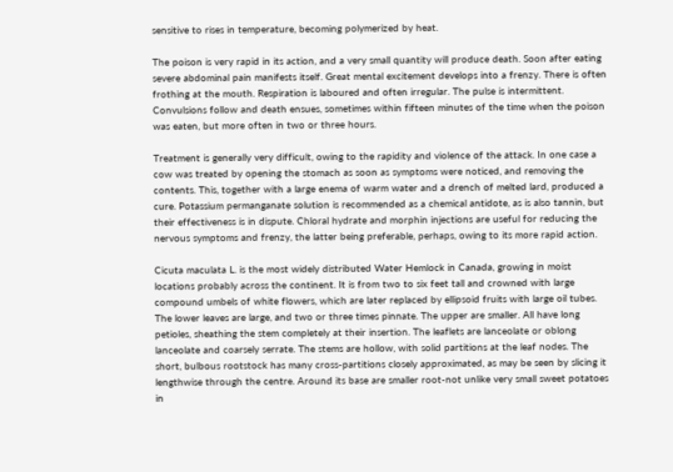sensitive to rises in temperature, becoming polymerized by heat.

The poison is very rapid in its action, and a very small quantity will produce death. Soon after eating severe abdominal pain manifests itself. Great mental excitement develops into a frenzy. There is often frothing at the mouth. Respiration is laboured and often irregular. The pulse is intermittent. Convulsions follow and death ensues, sometimes within fifteen minutes of the time when the poison was eaten, but more often in two or three hours.

Treatment is generally very difficult, owing to the rapidity and violence of the attack. In one case a cow was treated by opening the stomach as soon as symptoms were noticed, and removing the contents. This, together with a large enema of warm water and a drench of melted lard, produced a cure. Potassium permanganate solution is recommended as a chemical antidote, as is also tannin, but their effectiveness is in dispute. Chloral hydrate and morphin injections are useful for reducing the nervous symptoms and frenzy, the latter being preferable, perhaps, owing to its more rapid action.

Cicuta maculata L. is the most widely distributed Water Hemlock in Canada, growing in moist locations probably across the continent. It is from two to six feet tall and crowned with large compound umbels of white flowers, which are later replaced by ellipsoid fruits with large oil tubes. The lower leaves are large, and two or three times pinnate. The upper are smaller. All have long petioles, sheathing the stem completely at their insertion. The leaflets are lanceolate or oblong lanceolate and coarsely serrate. The stems are hollow, with solid partitions at the leaf nodes. The short, bulbous rootstock has many cross-partitions closely approximated, as may be seen by slicing it lengthwise through the centre. Around its base are smaller root-not unlike very small sweet potatoes in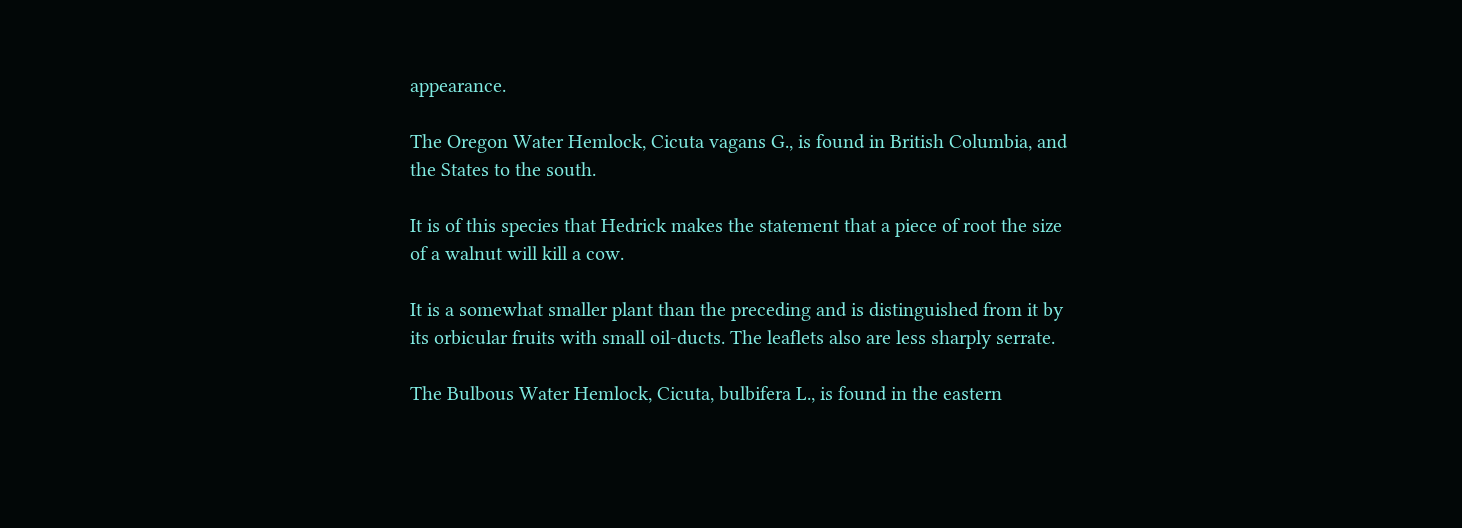appearance.

The Oregon Water Hemlock, Cicuta vagans G., is found in British Columbia, and the States to the south.

It is of this species that Hedrick makes the statement that a piece of root the size of a walnut will kill a cow.

It is a somewhat smaller plant than the preceding and is distinguished from it by its orbicular fruits with small oil-ducts. The leaflets also are less sharply serrate.

The Bulbous Water Hemlock, Cicuta, bulbifera L., is found in the eastern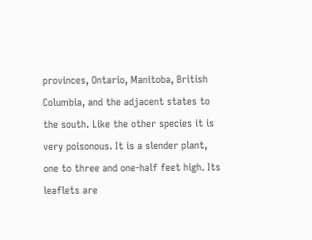provinces, Ontario, Manitoba, British Columbia, and the adjacent states to the south. Like the other species it is very poisonous. It is a slender plant, one to three and one-half feet high. Its leaflets are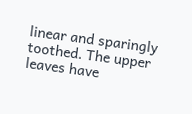linear and sparingly toothed. The upper leaves have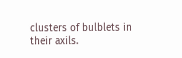clusters of bulblets in their axils.